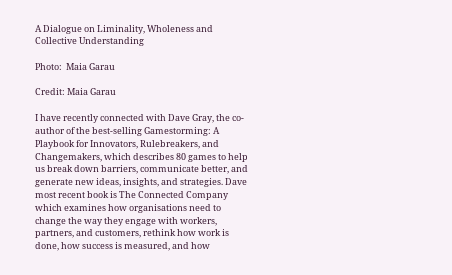A Dialogue on Liminality, Wholeness and Collective Understanding

Photo:  Maia Garau

Credit: Maia Garau

I have recently connected with Dave Gray, the co-author of the best-selling Gamestorming: A Playbook for Innovators, Rulebreakers, and Changemakers, which describes 80 games to help us break down barriers, communicate better, and generate new ideas, insights, and strategies. Dave most recent book is The Connected Company which examines how organisations need to change the way they engage with workers, partners, and customers, rethink how work is done, how success is measured, and how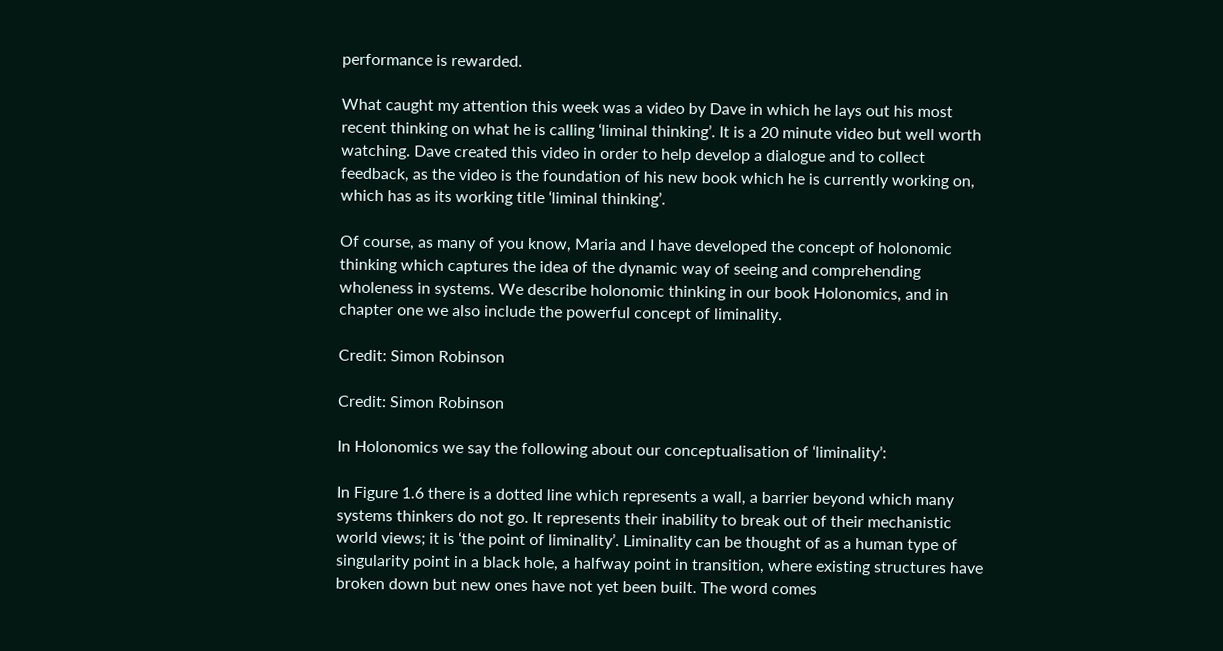performance is rewarded.

What caught my attention this week was a video by Dave in which he lays out his most recent thinking on what he is calling ‘liminal thinking’. It is a 20 minute video but well worth watching. Dave created this video in order to help develop a dialogue and to collect feedback, as the video is the foundation of his new book which he is currently working on, which has as its working title ‘liminal thinking’.

Of course, as many of you know, Maria and I have developed the concept of holonomic thinking which captures the idea of the dynamic way of seeing and comprehending wholeness in systems. We describe holonomic thinking in our book Holonomics, and in chapter one we also include the powerful concept of liminality.

Credit: Simon Robinson

Credit: Simon Robinson

In Holonomics we say the following about our conceptualisation of ‘liminality’:

In Figure 1.6 there is a dotted line which represents a wall, a barrier beyond which many systems thinkers do not go. It represents their inability to break out of their mechanistic world views; it is ‘the point of liminality’. Liminality can be thought of as a human type of singularity point in a black hole, a halfway point in transition, where existing structures have broken down but new ones have not yet been built. The word comes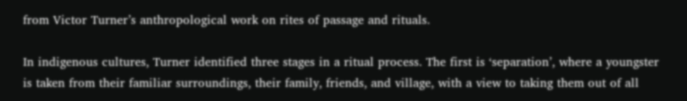from Victor Turner’s anthropological work on rites of passage and rituals.

In indigenous cultures, Turner identified three stages in a ritual process. The first is ‘separation’, where a youngster is taken from their familiar surroundings, their family, friends, and village, with a view to taking them out of all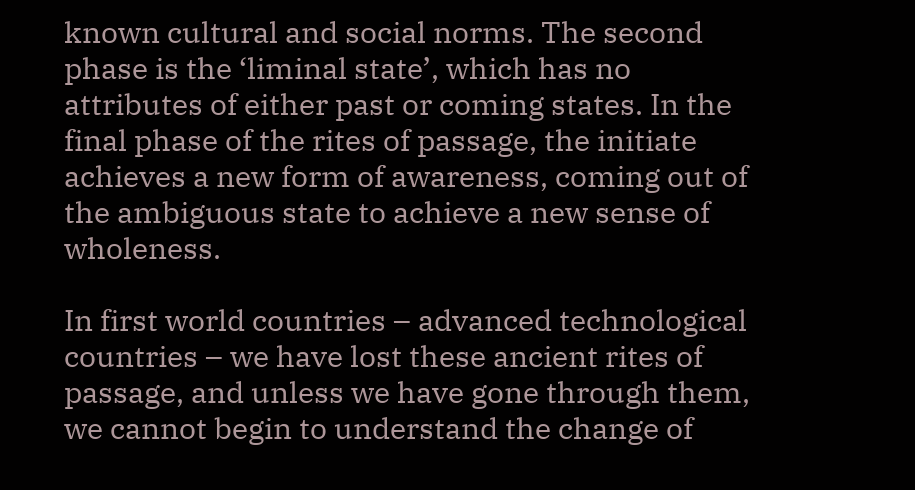known cultural and social norms. The second phase is the ‘liminal state’, which has no attributes of either past or coming states. In the final phase of the rites of passage, the initiate achieves a new form of awareness, coming out of the ambiguous state to achieve a new sense of wholeness.

In first world countries – advanced technological countries – we have lost these ancient rites of passage, and unless we have gone through them, we cannot begin to understand the change of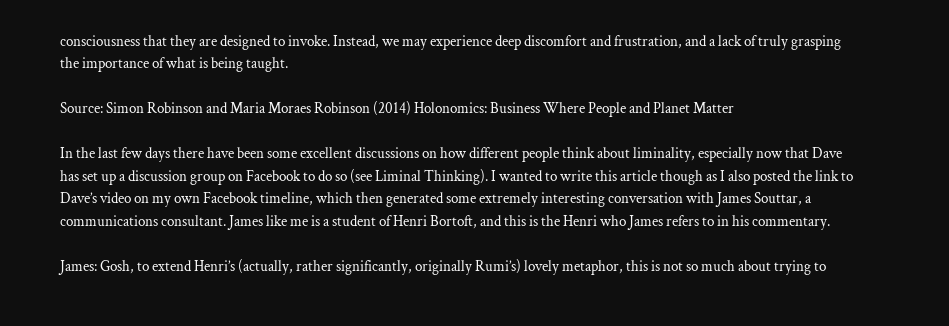consciousness that they are designed to invoke. Instead, we may experience deep discomfort and frustration, and a lack of truly grasping the importance of what is being taught.

Source: Simon Robinson and Maria Moraes Robinson (2014) Holonomics: Business Where People and Planet Matter

In the last few days there have been some excellent discussions on how different people think about liminality, especially now that Dave has set up a discussion group on Facebook to do so (see Liminal Thinking). I wanted to write this article though as I also posted the link to Dave’s video on my own Facebook timeline, which then generated some extremely interesting conversation with James Souttar, a communications consultant. James like me is a student of Henri Bortoft, and this is the Henri who James refers to in his commentary.

James: Gosh, to extend Henri’s (actually, rather significantly, originally Rumi’s) lovely metaphor, this is not so much about trying to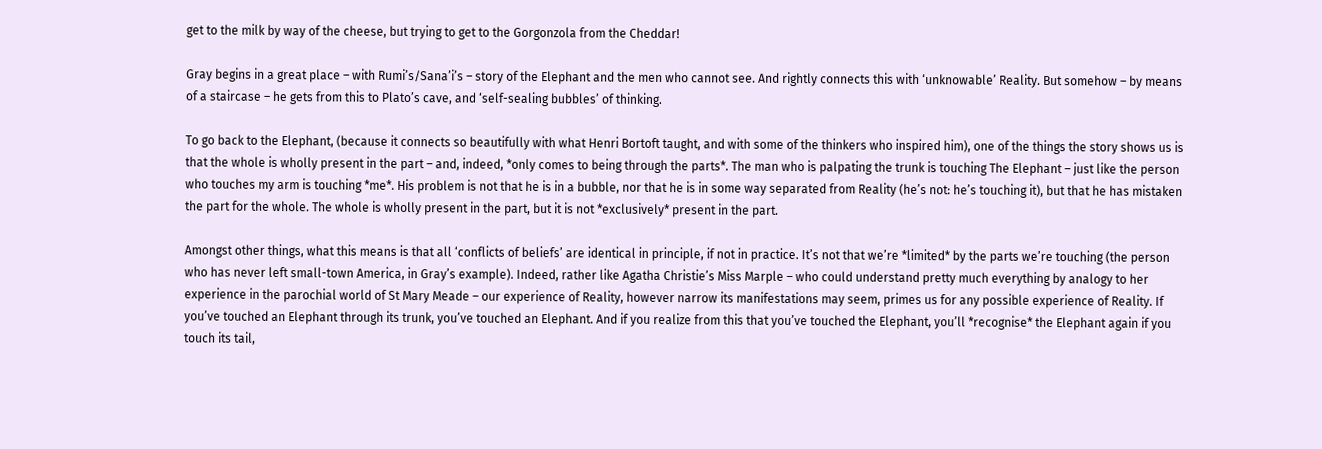get to the milk by way of the cheese, but trying to get to the Gorgonzola from the Cheddar!

Gray begins in a great place – with Rumi’s/Sana’i’s – story of the Elephant and the men who cannot see. And rightly connects this with ‘unknowable’ Reality. But somehow – by means of a staircase – he gets from this to Plato’s cave, and ‘self-sealing bubbles’ of thinking.

To go back to the Elephant, (because it connects so beautifully with what Henri Bortoft taught, and with some of the thinkers who inspired him), one of the things the story shows us is that the whole is wholly present in the part – and, indeed, *only comes to being through the parts*. The man who is palpating the trunk is touching The Elephant – just like the person who touches my arm is touching *me*. His problem is not that he is in a bubble, nor that he is in some way separated from Reality (he’s not: he’s touching it), but that he has mistaken the part for the whole. The whole is wholly present in the part, but it is not *exclusively* present in the part.

Amongst other things, what this means is that all ‘conflicts of beliefs’ are identical in principle, if not in practice. It’s not that we’re *limited* by the parts we’re touching (the person who has never left small-town America, in Gray’s example). Indeed, rather like Agatha Christie’s Miss Marple – who could understand pretty much everything by analogy to her experience in the parochial world of St Mary Meade – our experience of Reality, however narrow its manifestations may seem, primes us for any possible experience of Reality. If you’ve touched an Elephant through its trunk, you’ve touched an Elephant. And if you realize from this that you’ve touched the Elephant, you’ll *recognise* the Elephant again if you touch its tail,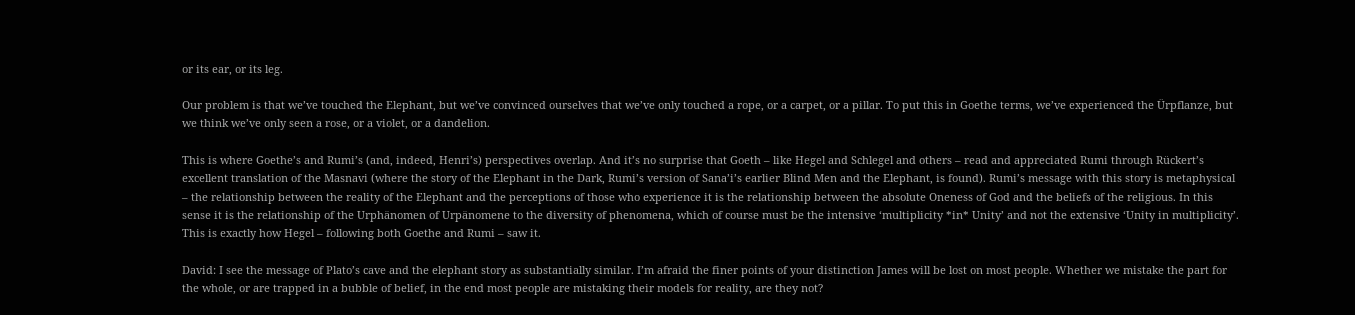or its ear, or its leg.

Our problem is that we’ve touched the Elephant, but we’ve convinced ourselves that we’ve only touched a rope, or a carpet, or a pillar. To put this in Goethe terms, we’ve experienced the Ürpflanze, but we think we’ve only seen a rose, or a violet, or a dandelion.

This is where Goethe’s and Rumi’s (and, indeed, Henri’s) perspectives overlap. And it’s no surprise that Goeth – like Hegel and Schlegel and others – read and appreciated Rumi through Rückert’s excellent translation of the Masnavi (where the story of the Elephant in the Dark, Rumi’s version of Sana’i’s earlier Blind Men and the Elephant, is found). Rumi’s message with this story is metaphysical – the relationship between the reality of the Elephant and the perceptions of those who experience it is the relationship between the absolute Oneness of God and the beliefs of the religious. In this sense it is the relationship of the Urphänomen of Urpänomene to the diversity of phenomena, which of course must be the intensive ‘multiplicity *in* Unity’ and not the extensive ‘Unity in multiplicity’. This is exactly how Hegel – following both Goethe and Rumi – saw it.

David: I see the message of Plato’s cave and the elephant story as substantially similar. I’m afraid the finer points of your distinction James will be lost on most people. Whether we mistake the part for the whole, or are trapped in a bubble of belief, in the end most people are mistaking their models for reality, are they not?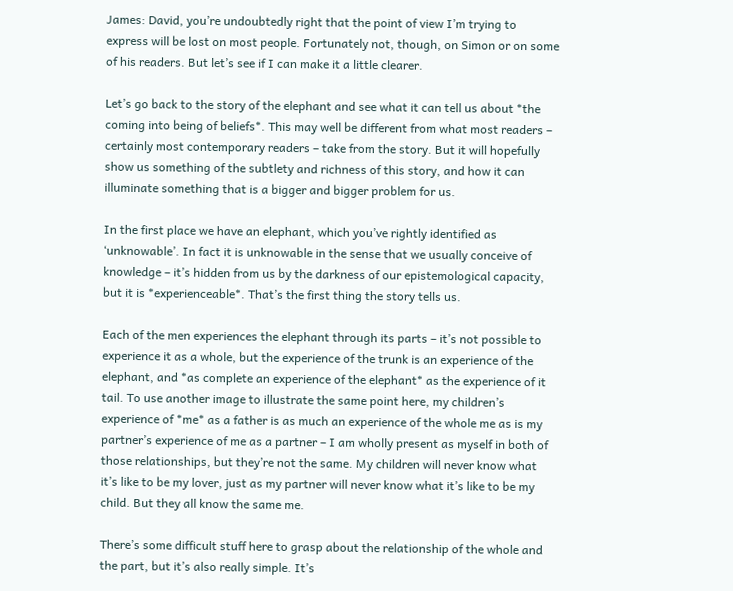James: David, you’re undoubtedly right that the point of view I’m trying to express will be lost on most people. Fortunately not, though, on Simon or on some of his readers. But let’s see if I can make it a little clearer.

Let’s go back to the story of the elephant and see what it can tell us about *the coming into being of beliefs*. This may well be different from what most readers – certainly most contemporary readers – take from the story. But it will hopefully show us something of the subtlety and richness of this story, and how it can illuminate something that is a bigger and bigger problem for us.

In the first place we have an elephant, which you’ve rightly identified as ‘unknowable’. In fact it is unknowable in the sense that we usually conceive of knowledge – it’s hidden from us by the darkness of our epistemological capacity, but it is *experienceable*. That’s the first thing the story tells us.

Each of the men experiences the elephant through its parts – it’s not possible to experience it as a whole, but the experience of the trunk is an experience of the elephant, and *as complete an experience of the elephant* as the experience of it tail. To use another image to illustrate the same point here, my children’s experience of *me* as a father is as much an experience of the whole me as is my partner’s experience of me as a partner – I am wholly present as myself in both of those relationships, but they’re not the same. My children will never know what it’s like to be my lover, just as my partner will never know what it’s like to be my child. But they all know the same me.

There’s some difficult stuff here to grasp about the relationship of the whole and the part, but it’s also really simple. It’s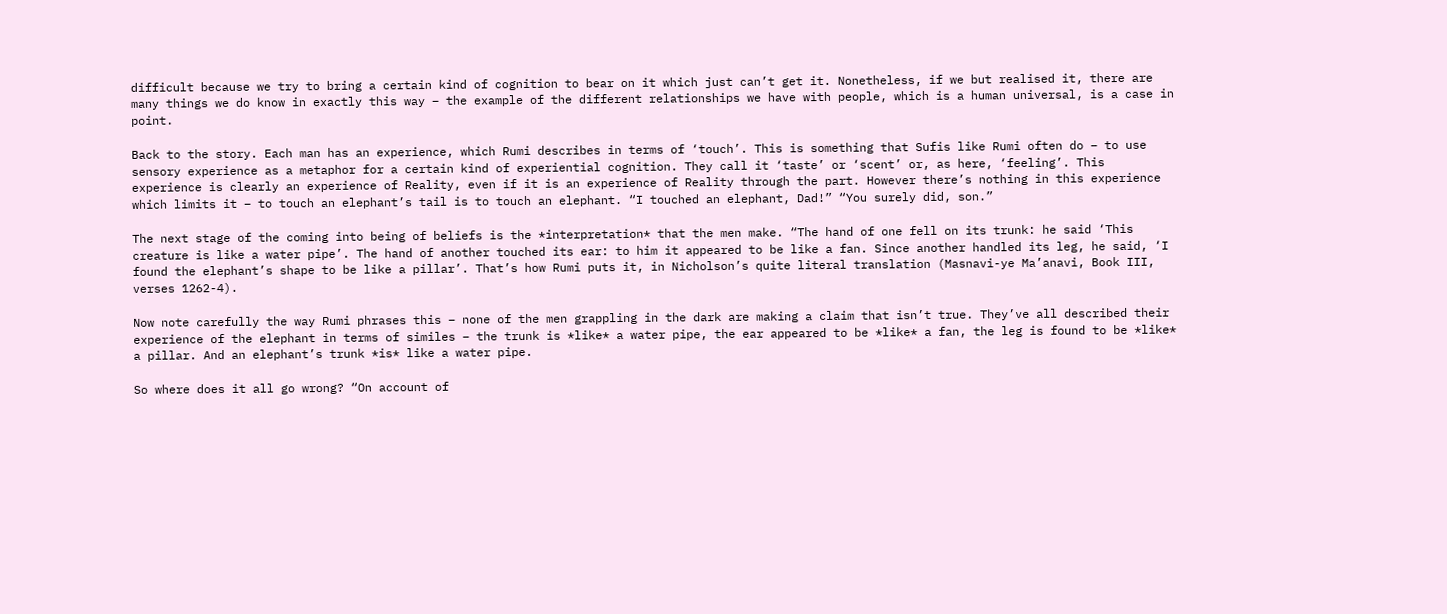difficult because we try to bring a certain kind of cognition to bear on it which just can’t get it. Nonetheless, if we but realised it, there are many things we do know in exactly this way – the example of the different relationships we have with people, which is a human universal, is a case in point.

Back to the story. Each man has an experience, which Rumi describes in terms of ‘touch’. This is something that Sufis like Rumi often do – to use sensory experience as a metaphor for a certain kind of experiential cognition. They call it ‘taste’ or ‘scent’ or, as here, ‘feeling’. This experience is clearly an experience of Reality, even if it is an experience of Reality through the part. However there’s nothing in this experience which limits it – to touch an elephant’s tail is to touch an elephant. “I touched an elephant, Dad!” “You surely did, son.”

The next stage of the coming into being of beliefs is the *interpretation* that the men make. “The hand of one fell on its trunk: he said ‘This creature is like a water pipe’. The hand of another touched its ear: to him it appeared to be like a fan. Since another handled its leg, he said, ‘I found the elephant’s shape to be like a pillar’. That’s how Rumi puts it, in Nicholson’s quite literal translation (Masnavi-ye Ma’anavi, Book III, verses 1262-4).

Now note carefully the way Rumi phrases this – none of the men grappling in the dark are making a claim that isn’t true. They’ve all described their experience of the elephant in terms of similes – the trunk is *like* a water pipe, the ear appeared to be *like* a fan, the leg is found to be *like* a pillar. And an elephant’s trunk *is* like a water pipe.

So where does it all go wrong? “On account of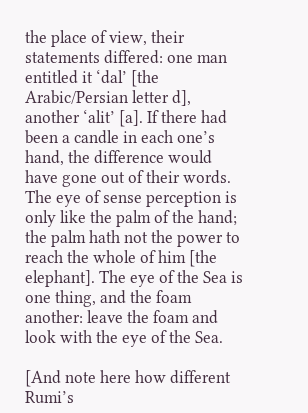the place of view, their statements differed: one man entitled it ‘dal’ [the Arabic/Persian letter d], another ‘alit’ [a]. If there had been a candle in each one’s hand, the difference would have gone out of their words. The eye of sense perception is only like the palm of the hand; the palm hath not the power to reach the whole of him [the elephant]. The eye of the Sea is one thing, and the foam another: leave the foam and look with the eye of the Sea.

[And note here how different Rumi’s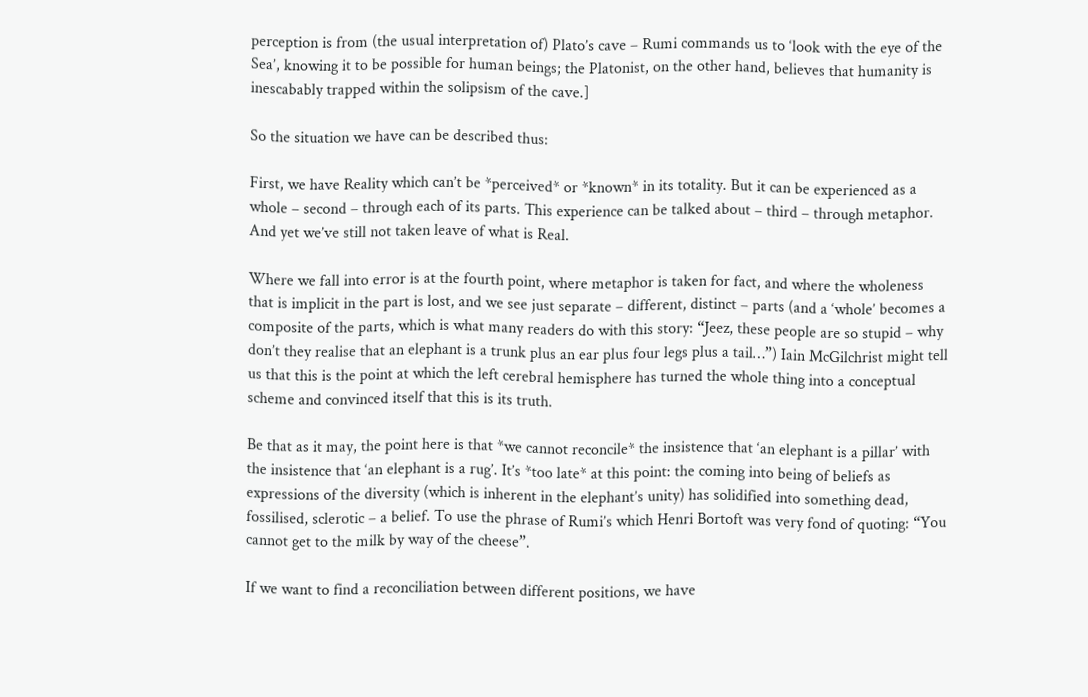perception is from (the usual interpretation of) Plato’s cave – Rumi commands us to ‘look with the eye of the Sea’, knowing it to be possible for human beings; the Platonist, on the other hand, believes that humanity is inescabably trapped within the solipsism of the cave.]

So the situation we have can be described thus:

First, we have Reality which can’t be *perceived* or *known* in its totality. But it can be experienced as a whole – second – through each of its parts. This experience can be talked about – third – through metaphor. And yet we’ve still not taken leave of what is Real.

Where we fall into error is at the fourth point, where metaphor is taken for fact, and where the wholeness that is implicit in the part is lost, and we see just separate – different, distinct – parts (and a ‘whole’ becomes a composite of the parts, which is what many readers do with this story: “Jeez, these people are so stupid – why don’t they realise that an elephant is a trunk plus an ear plus four legs plus a tail…”) Iain McGilchrist might tell us that this is the point at which the left cerebral hemisphere has turned the whole thing into a conceptual scheme and convinced itself that this is its truth.

Be that as it may, the point here is that *we cannot reconcile* the insistence that ‘an elephant is a pillar’ with the insistence that ‘an elephant is a rug’. It’s *too late* at this point: the coming into being of beliefs as expressions of the diversity (which is inherent in the elephant’s unity) has solidified into something dead, fossilised, sclerotic – a belief. To use the phrase of Rumi’s which Henri Bortoft was very fond of quoting: “You cannot get to the milk by way of the cheese”.

If we want to find a reconciliation between different positions, we have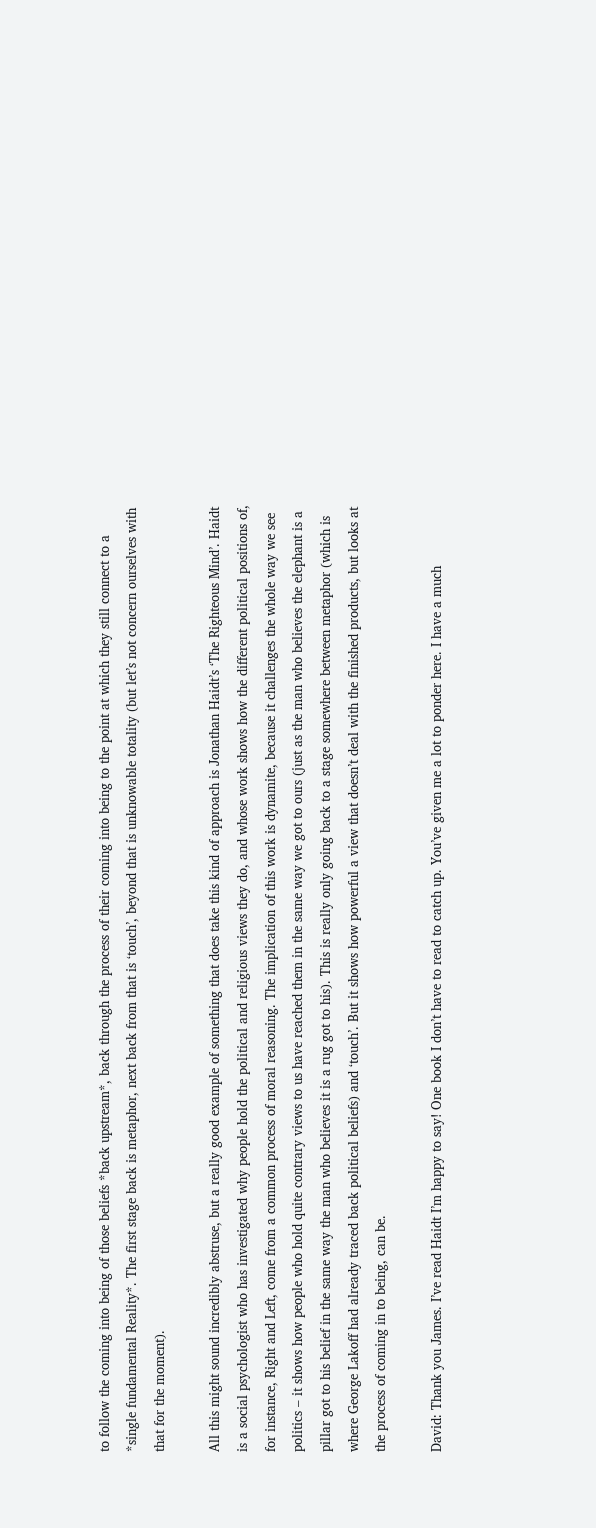to follow the coming into being of those beliefs *back upstream*, back through the process of their coming into being to the point at which they still connect to a *single fundamental Reality*. The first stage back is metaphor, next back from that is ‘touch’, beyond that is unknowable totality (but let’s not concern ourselves with that for the moment).

All this might sound incredibly abstruse, but a really good example of something that does take this kind of approach is Jonathan Haidt’s ‘The Righteous Mind’. Haidt is a social psychologist who has investigated why people hold the political and religious views they do, and whose work shows how the different political positions of, for instance, Right and Left, come from a common process of moral reasoning. The implication of this work is dynamite, because it challenges the whole way we see politics – it shows how people who hold quite contrary views to us have reached them in the same way we got to ours (just as the man who believes the elephant is a pillar got to his belief in the same way the man who believes it is a rug got to his). This is really only going back to a stage somewhere between metaphor (which is where George Lakoff had already traced back political beliefs) and ‘touch’. But it shows how powerful a view that doesn’t deal with the finished products, but looks at the process of coming in to being, can be.

David: Thank you James. I’ve read Haidt I’m happy to say! One book I don’t have to read to catch up. You’ve given me a lot to ponder here. I have a much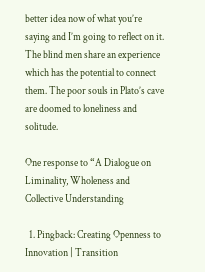better idea now of what you’re saying and I’m going to reflect on it. The blind men share an experience which has the potential to connect them. The poor souls in Plato’s cave are doomed to loneliness and solitude.

One response to “A Dialogue on Liminality, Wholeness and Collective Understanding

  1. Pingback: Creating Openness to Innovation | Transition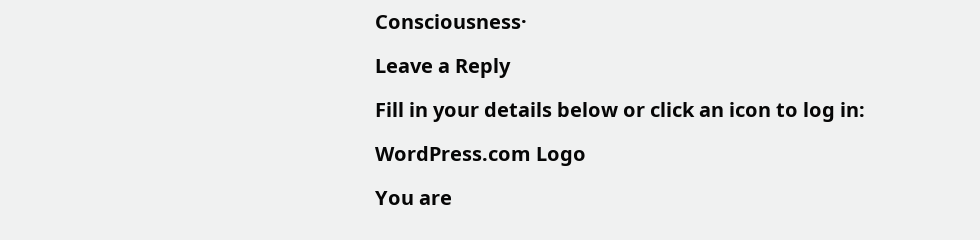Consciousness·

Leave a Reply

Fill in your details below or click an icon to log in:

WordPress.com Logo

You are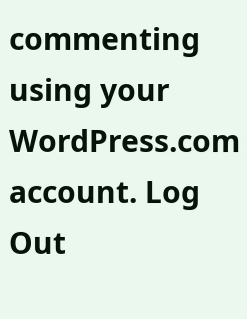commenting using your WordPress.com account. Log Out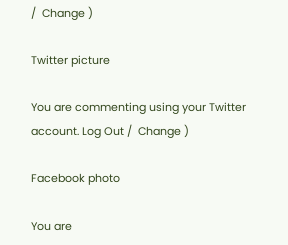/  Change )

Twitter picture

You are commenting using your Twitter account. Log Out /  Change )

Facebook photo

You are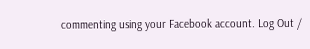commenting using your Facebook account. Log Out /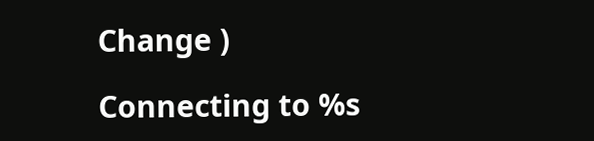Change )

Connecting to %s